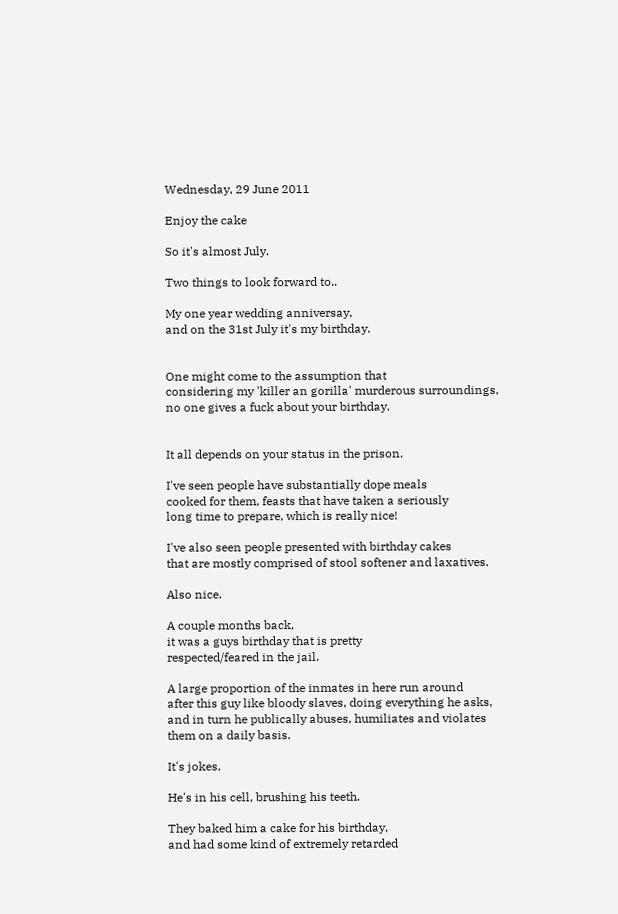Wednesday, 29 June 2011

Enjoy the cake

So it's almost July.

Two things to look forward to..

My one year wedding anniversay,
and on the 31st July it's my birthday.


One might come to the assumption that
considering my 'killer an gorilla' murderous surroundings,
no one gives a fuck about your birthday.


It all depends on your status in the prison.

I've seen people have substantially dope meals
cooked for them, feasts that have taken a seriously
long time to prepare, which is really nice!

I've also seen people presented with birthday cakes
that are mostly comprised of stool softener and laxatives.

Also nice.

A couple months back,
it was a guys birthday that is pretty
respected/feared in the jail.

A large proportion of the inmates in here run around
after this guy like bloody slaves, doing everything he asks,
and in turn he publically abuses, humiliates and violates
them on a daily basis.

It's jokes.

He's in his cell, brushing his teeth.

They baked him a cake for his birthday,
and had some kind of extremely retarded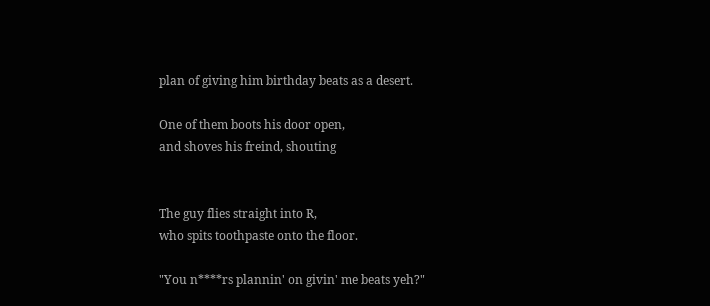plan of giving him birthday beats as a desert.

One of them boots his door open,
and shoves his freind, shouting


The guy flies straight into R,
who spits toothpaste onto the floor.

"You n****rs plannin' on givin' me beats yeh?"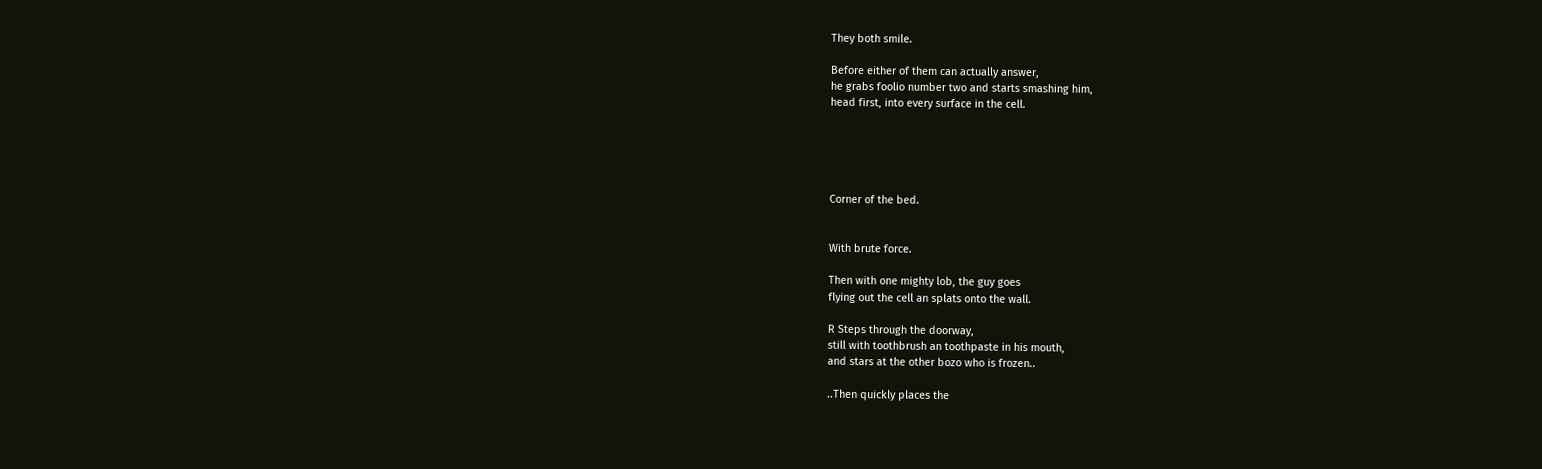They both smile.

Before either of them can actually answer,
he grabs foolio number two and starts smashing him,
head first, into every surface in the cell.





Corner of the bed.


With brute force.

Then with one mighty lob, the guy goes
flying out the cell an splats onto the wall.

R Steps through the doorway,
still with toothbrush an toothpaste in his mouth,
and stars at the other bozo who is frozen..

..Then quickly places the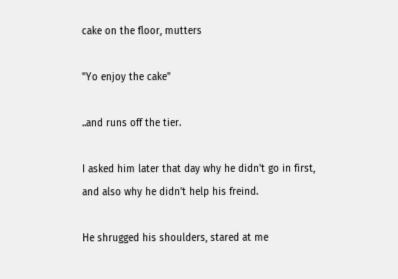cake on the floor, mutters

"Yo enjoy the cake"

..and runs off the tier.

I asked him later that day why he didn't go in first,
and also why he didn't help his freind.

He shrugged his shoulders, stared at me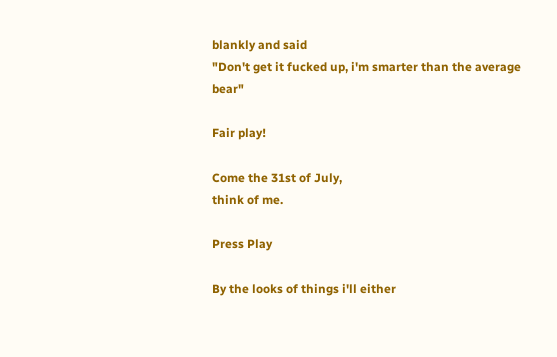blankly and said
"Don't get it fucked up, i'm smarter than the average bear"

Fair play!

Come the 31st of July,
think of me.

Press Play

By the looks of things i'll either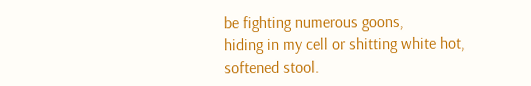be fighting numerous goons,
hiding in my cell or shitting white hot,
softened stool.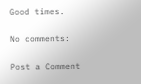Good times.

No comments:

Post a Comment